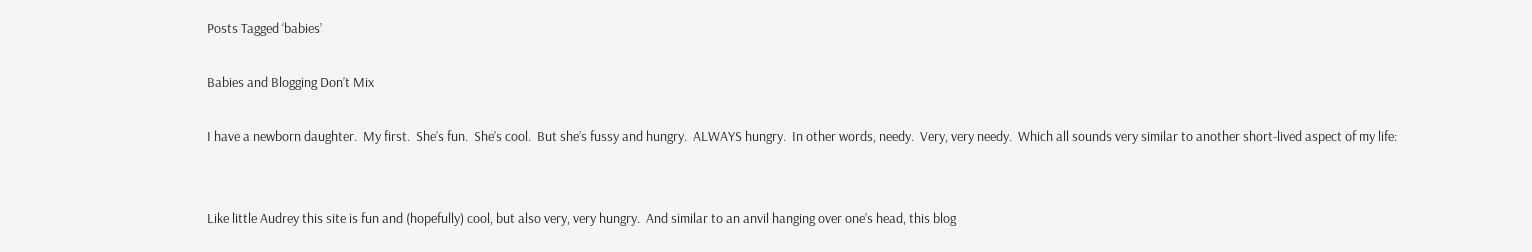Posts Tagged ‘babies’

Babies and Blogging Don’t Mix

I have a newborn daughter.  My first.  She’s fun.  She’s cool.  But she’s fussy and hungry.  ALWAYS hungry.  In other words, needy.  Very, very needy.  Which all sounds very similar to another short-lived aspect of my life:


Like little Audrey this site is fun and (hopefully) cool, but also very, very hungry.  And similar to an anvil hanging over one’s head, this blog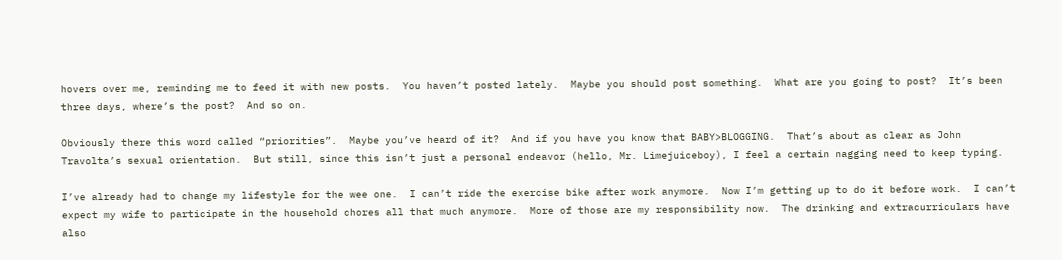hovers over me, reminding me to feed it with new posts.  You haven’t posted lately.  Maybe you should post something.  What are you going to post?  It’s been three days, where’s the post?  And so on.

Obviously there this word called “priorities”.  Maybe you’ve heard of it?  And if you have you know that BABY>BLOGGING.  That’s about as clear as John Travolta’s sexual orientation.  But still, since this isn’t just a personal endeavor (hello, Mr. Limejuiceboy), I feel a certain nagging need to keep typing.

I’ve already had to change my lifestyle for the wee one.  I can’t ride the exercise bike after work anymore.  Now I’m getting up to do it before work.  I can’t expect my wife to participate in the household chores all that much anymore.  More of those are my responsibility now.  The drinking and extracurriculars have also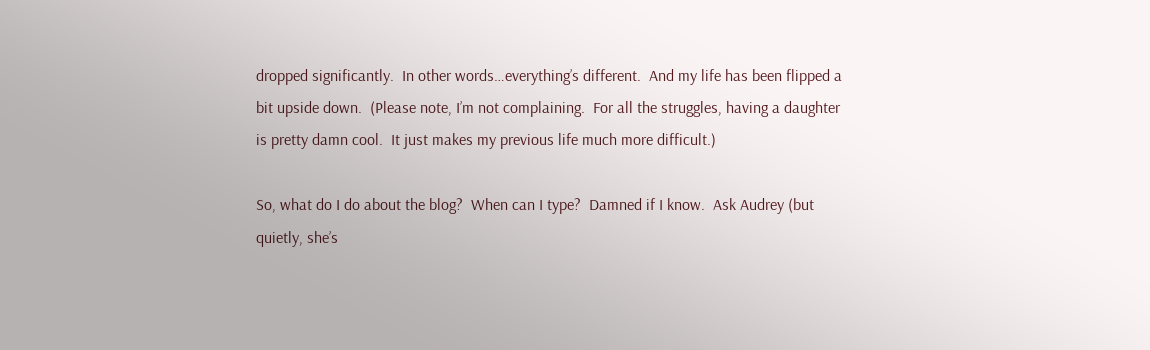dropped significantly.  In other words…everything’s different.  And my life has been flipped a bit upside down.  (Please note, I’m not complaining.  For all the struggles, having a daughter is pretty damn cool.  It just makes my previous life much more difficult.)

So, what do I do about the blog?  When can I type?  Damned if I know.  Ask Audrey (but quietly, she’s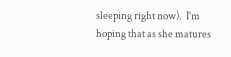sleeping right now).  I’m hoping that as she matures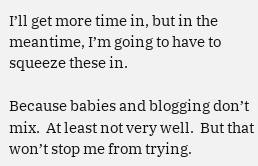I’ll get more time in, but in the meantime, I’m going to have to squeeze these in.

Because babies and blogging don’t mix.  At least not very well.  But that won’t stop me from trying.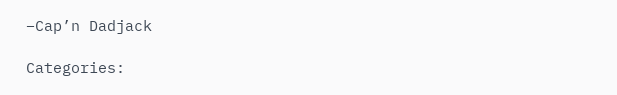–Cap’n Dadjack

Categories: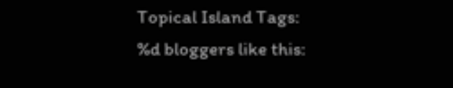Topical Island Tags:
%d bloggers like this: